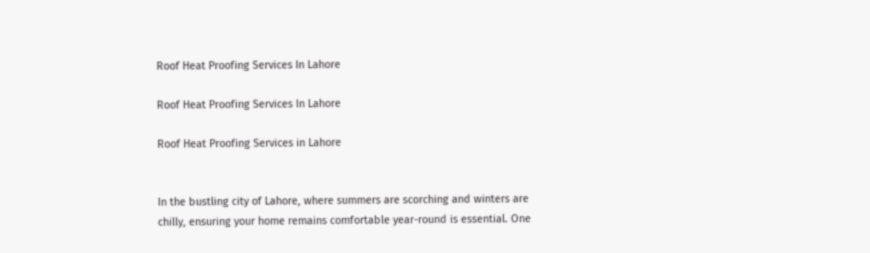Roof Heat Proofing Services In Lahore

Roof Heat Proofing Services In Lahore

Roof Heat Proofing Services in Lahore


In the bustling city of Lahore, where summers are scorching and winters are chilly, ensuring your home remains comfortable year-round is essential. One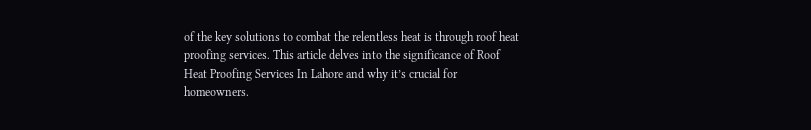of the key solutions to combat the relentless heat is through roof heat proofing services. This article delves into the significance of Roof Heat Proofing Services In Lahore and why it’s crucial for homeowners.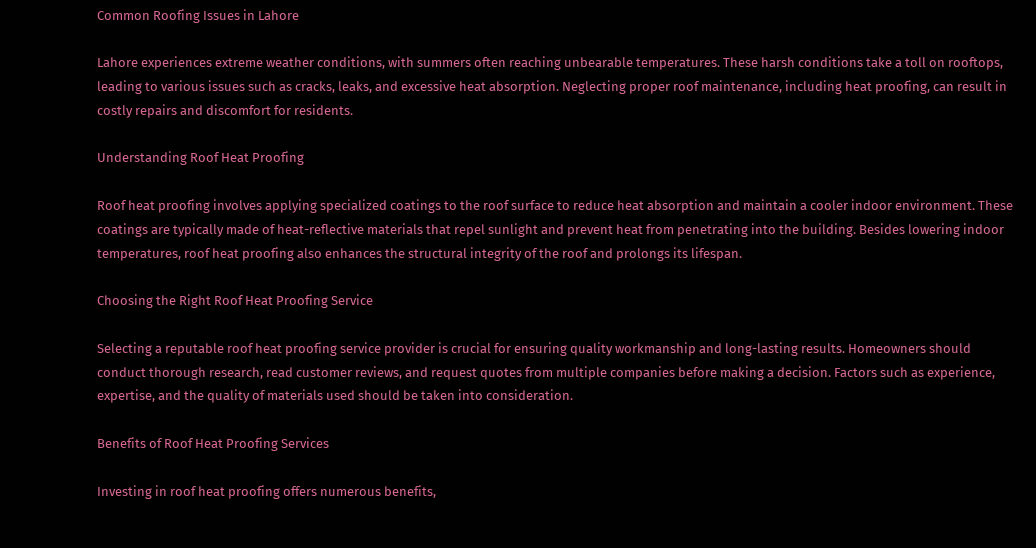Common Roofing Issues in Lahore

Lahore experiences extreme weather conditions, with summers often reaching unbearable temperatures. These harsh conditions take a toll on rooftops, leading to various issues such as cracks, leaks, and excessive heat absorption. Neglecting proper roof maintenance, including heat proofing, can result in costly repairs and discomfort for residents.

Understanding Roof Heat Proofing

Roof heat proofing involves applying specialized coatings to the roof surface to reduce heat absorption and maintain a cooler indoor environment. These coatings are typically made of heat-reflective materials that repel sunlight and prevent heat from penetrating into the building. Besides lowering indoor temperatures, roof heat proofing also enhances the structural integrity of the roof and prolongs its lifespan.

Choosing the Right Roof Heat Proofing Service

Selecting a reputable roof heat proofing service provider is crucial for ensuring quality workmanship and long-lasting results. Homeowners should conduct thorough research, read customer reviews, and request quotes from multiple companies before making a decision. Factors such as experience, expertise, and the quality of materials used should be taken into consideration.

Benefits of Roof Heat Proofing Services

Investing in roof heat proofing offers numerous benefits,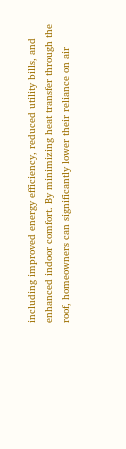including improved energy efficiency, reduced utility bills, and enhanced indoor comfort. By minimizing heat transfer through the roof, homeowners can significantly lower their reliance on air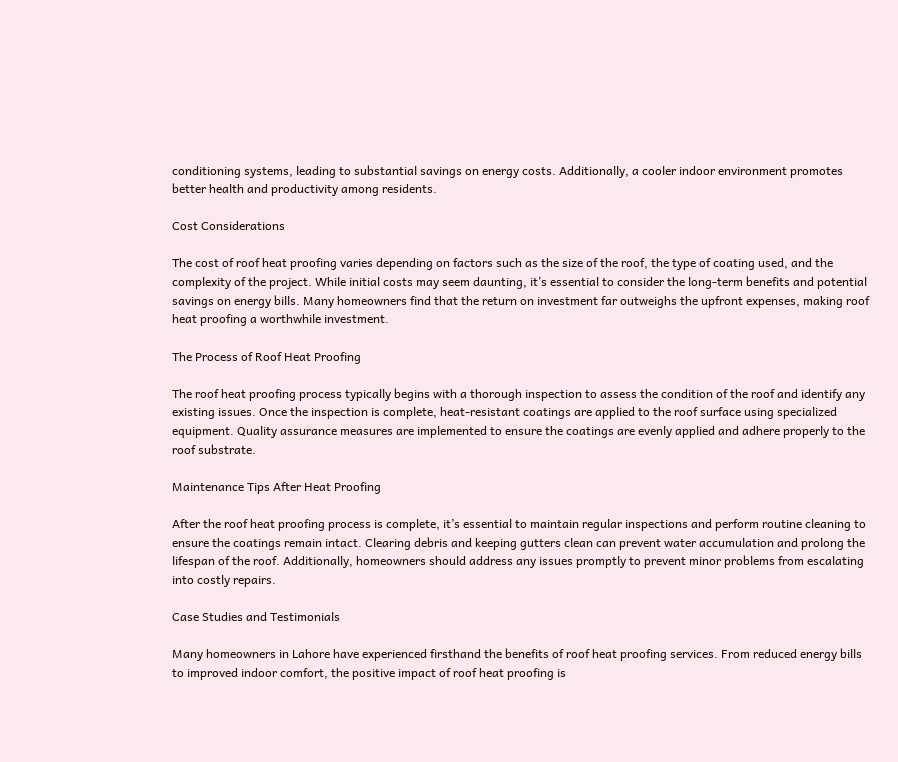conditioning systems, leading to substantial savings on energy costs. Additionally, a cooler indoor environment promotes better health and productivity among residents.

Cost Considerations

The cost of roof heat proofing varies depending on factors such as the size of the roof, the type of coating used, and the complexity of the project. While initial costs may seem daunting, it’s essential to consider the long-term benefits and potential savings on energy bills. Many homeowners find that the return on investment far outweighs the upfront expenses, making roof heat proofing a worthwhile investment.

The Process of Roof Heat Proofing

The roof heat proofing process typically begins with a thorough inspection to assess the condition of the roof and identify any existing issues. Once the inspection is complete, heat-resistant coatings are applied to the roof surface using specialized equipment. Quality assurance measures are implemented to ensure the coatings are evenly applied and adhere properly to the roof substrate.

Maintenance Tips After Heat Proofing

After the roof heat proofing process is complete, it’s essential to maintain regular inspections and perform routine cleaning to ensure the coatings remain intact. Clearing debris and keeping gutters clean can prevent water accumulation and prolong the lifespan of the roof. Additionally, homeowners should address any issues promptly to prevent minor problems from escalating into costly repairs.

Case Studies and Testimonials

Many homeowners in Lahore have experienced firsthand the benefits of roof heat proofing services. From reduced energy bills to improved indoor comfort, the positive impact of roof heat proofing is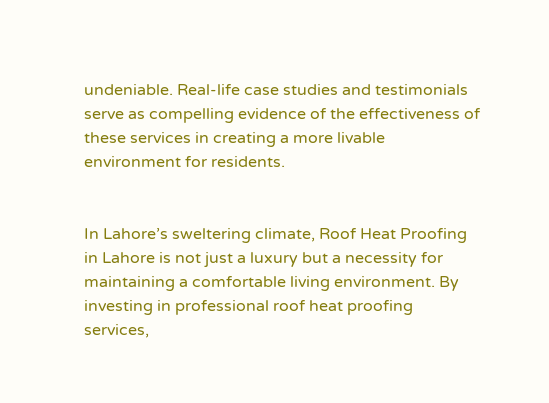undeniable. Real-life case studies and testimonials serve as compelling evidence of the effectiveness of these services in creating a more livable environment for residents.


In Lahore’s sweltering climate, Roof Heat Proofing in Lahore is not just a luxury but a necessity for maintaining a comfortable living environment. By investing in professional roof heat proofing services,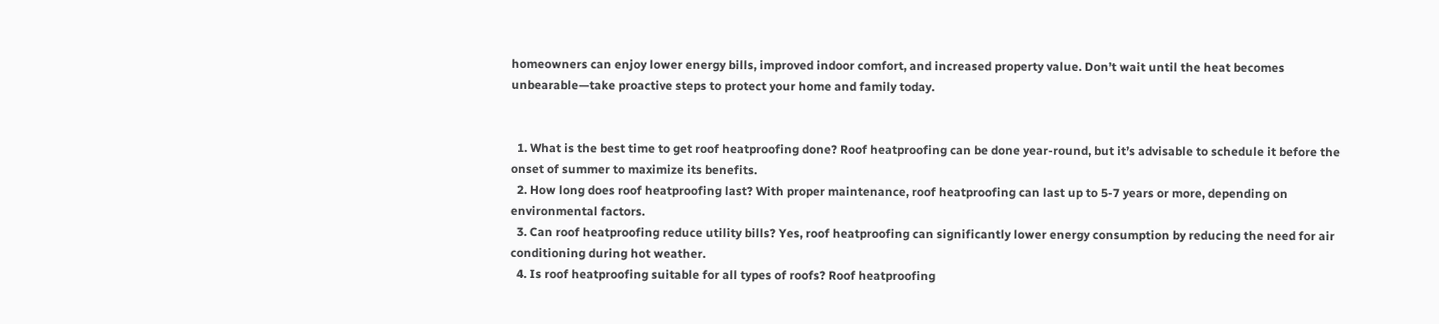homeowners can enjoy lower energy bills, improved indoor comfort, and increased property value. Don’t wait until the heat becomes unbearable—take proactive steps to protect your home and family today.


  1. What is the best time to get roof heatproofing done? Roof heatproofing can be done year-round, but it’s advisable to schedule it before the onset of summer to maximize its benefits.
  2. How long does roof heatproofing last? With proper maintenance, roof heatproofing can last up to 5-7 years or more, depending on environmental factors.
  3. Can roof heatproofing reduce utility bills? Yes, roof heatproofing can significantly lower energy consumption by reducing the need for air conditioning during hot weather.
  4. Is roof heatproofing suitable for all types of roofs? Roof heatproofing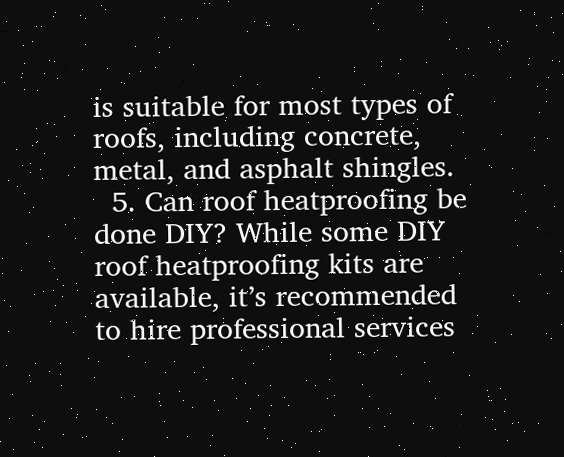is suitable for most types of roofs, including concrete, metal, and asphalt shingles.
  5. Can roof heatproofing be done DIY? While some DIY roof heatproofing kits are available, it’s recommended to hire professional services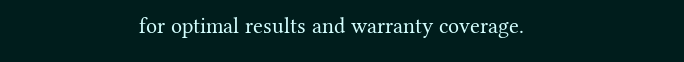for optimal results and warranty coverage.